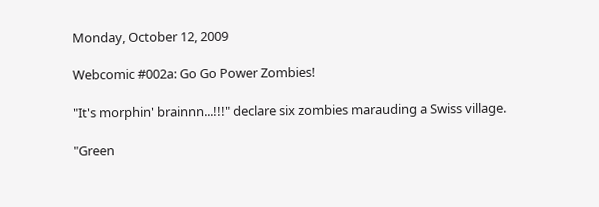Monday, October 12, 2009

Webcomic #002a: Go Go Power Zombies!

"It's morphin' brainnn...!!!" declare six zombies marauding a Swiss village.

"Green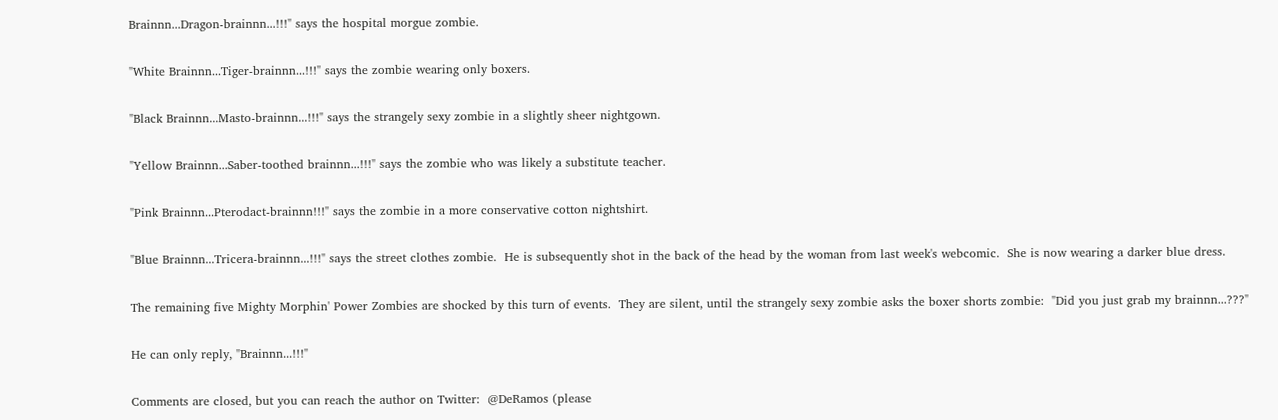Brainnn...Dragon-brainnn...!!!" says the hospital morgue zombie.

"White Brainnn...Tiger-brainnn...!!!" says the zombie wearing only boxers.

"Black Brainnn...Masto-brainnn...!!!" says the strangely sexy zombie in a slightly sheer nightgown.

"Yellow Brainnn...Saber-toothed brainnn...!!!" says the zombie who was likely a substitute teacher.

"Pink Brainnn...Pterodact-brainnn!!!" says the zombie in a more conservative cotton nightshirt.

"Blue Brainnn...Tricera-brainnn...!!!" says the street clothes zombie.  He is subsequently shot in the back of the head by the woman from last week's webcomic.  She is now wearing a darker blue dress.

The remaining five Mighty Morphin' Power Zombies are shocked by this turn of events.  They are silent, until the strangely sexy zombie asks the boxer shorts zombie:  "Did you just grab my brainnn...???"

He can only reply, "Brainnn...!!!"

Comments are closed, but you can reach the author on Twitter:  @DeRamos (please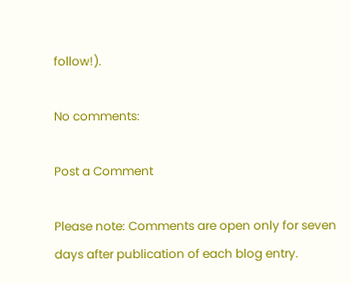follow!).

No comments:

Post a Comment

Please note: Comments are open only for seven days after publication of each blog entry.